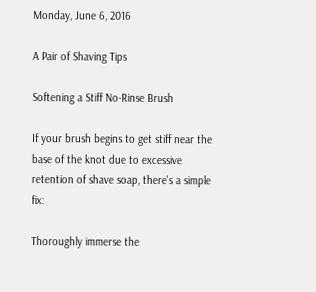Monday, June 6, 2016

A Pair of Shaving Tips

Softening a Stiff No-Rinse Brush

If your brush begins to get stiff near the base of the knot due to excessive retention of shave soap, there's a simple fix:

Thoroughly immerse the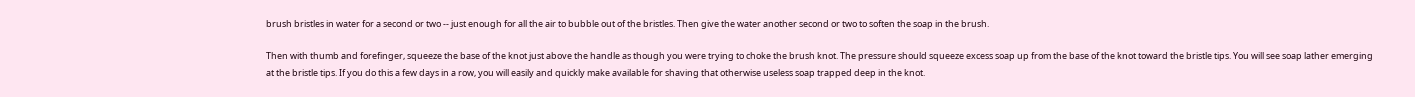brush bristles in water for a second or two -- just enough for all the air to bubble out of the bristles. Then give the water another second or two to soften the soap in the brush.

Then with thumb and forefinger, squeeze the base of the knot just above the handle as though you were trying to choke the brush knot. The pressure should squeeze excess soap up from the base of the knot toward the bristle tips. You will see soap lather emerging at the bristle tips. If you do this a few days in a row, you will easily and quickly make available for shaving that otherwise useless soap trapped deep in the knot.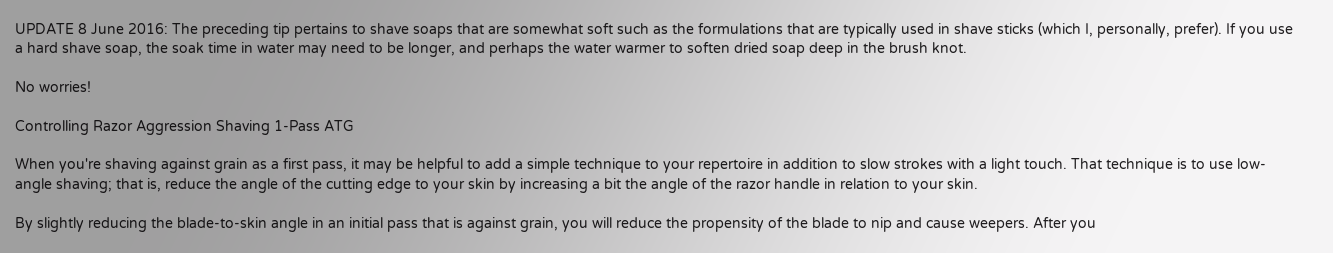UPDATE 8 June 2016: The preceding tip pertains to shave soaps that are somewhat soft such as the formulations that are typically used in shave sticks (which I, personally, prefer). If you use a hard shave soap, the soak time in water may need to be longer, and perhaps the water warmer to soften dried soap deep in the brush knot.

No worries!

Controlling Razor Aggression Shaving 1-Pass ATG

When you're shaving against grain as a first pass, it may be helpful to add a simple technique to your repertoire in addition to slow strokes with a light touch. That technique is to use low-angle shaving; that is, reduce the angle of the cutting edge to your skin by increasing a bit the angle of the razor handle in relation to your skin.

By slightly reducing the blade-to-skin angle in an initial pass that is against grain, you will reduce the propensity of the blade to nip and cause weepers. After you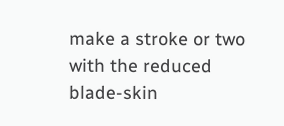make a stroke or two with the reduced blade-skin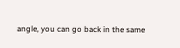angle, you can go back in the same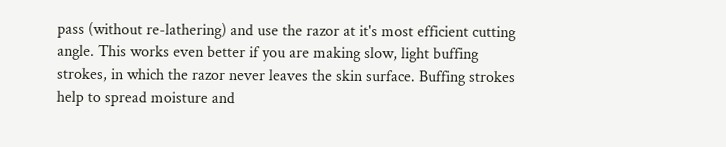pass (without re-lathering) and use the razor at it's most efficient cutting angle. This works even better if you are making slow, light buffing strokes, in which the razor never leaves the skin surface. Buffing strokes help to spread moisture and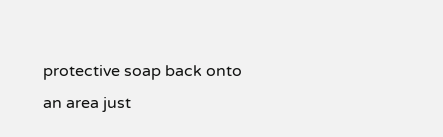protective soap back onto an area just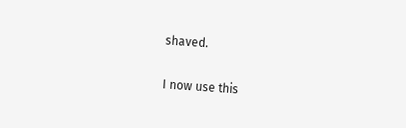shaved.

I now use this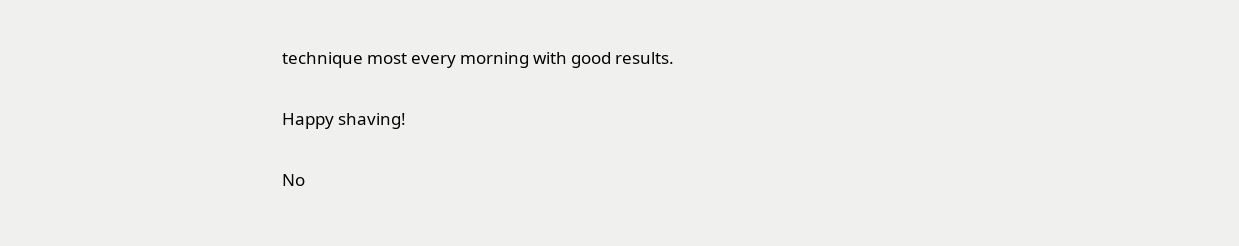technique most every morning with good results.

Happy shaving!

No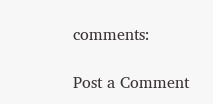comments:

Post a Comment